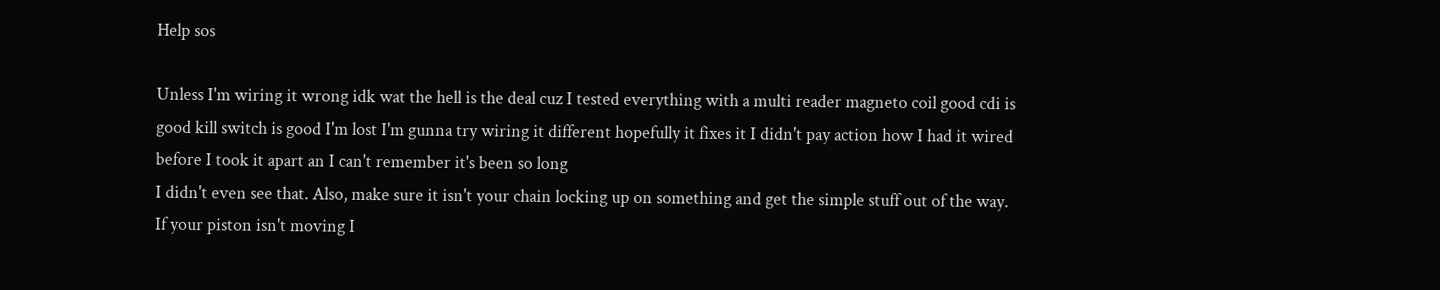Help sos

Unless I'm wiring it wrong idk wat the hell is the deal cuz I tested everything with a multi reader magneto coil good cdi is good kill switch is good I'm lost I'm gunna try wiring it different hopefully it fixes it I didn't pay action how I had it wired before I took it apart an I can't remember it's been so long
I didn't even see that. Also, make sure it isn't your chain locking up on something and get the simple stuff out of the way. If your piston isn't moving I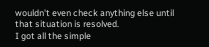wouldn't even check anything else until that situation is resolved.
I got all the simple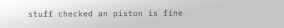stuff checked an piston is fine